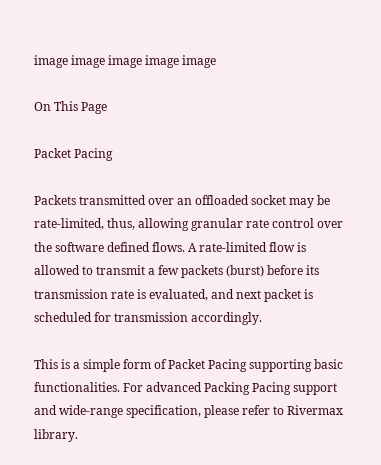image image image image image

On This Page

Packet Pacing

Packets transmitted over an offloaded socket may be rate-limited, thus, allowing granular rate control over the software defined flows. A rate-limited flow is allowed to transmit a few packets (burst) before its transmission rate is evaluated, and next packet is scheduled for transmission accordingly.

This is a simple form of Packet Pacing supporting basic functionalities. For advanced Packing Pacing support and wide-range specification, please refer to Rivermax library.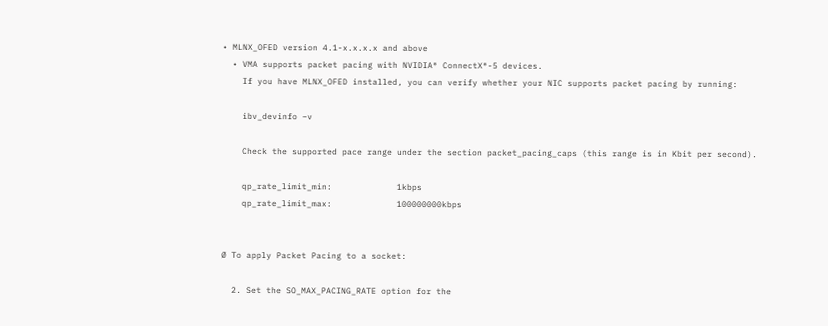• MLNX_OFED version 4.1-x.x.x.x and above
  • VMA supports packet pacing with NVIDIA® ConnectX®-5 devices.
    If you have MLNX_OFED installed, you can verify whether your NIC supports packet pacing by running:

    ibv_devinfo –v

    Check the supported pace range under the section packet_pacing_caps (this range is in Kbit per second).

    qp_rate_limit_min:             1kbps
    qp_rate_limit_max:             100000000kbps


Ø To apply Packet Pacing to a socket:

  2. Set the SO_MAX_PACING_RATE option for the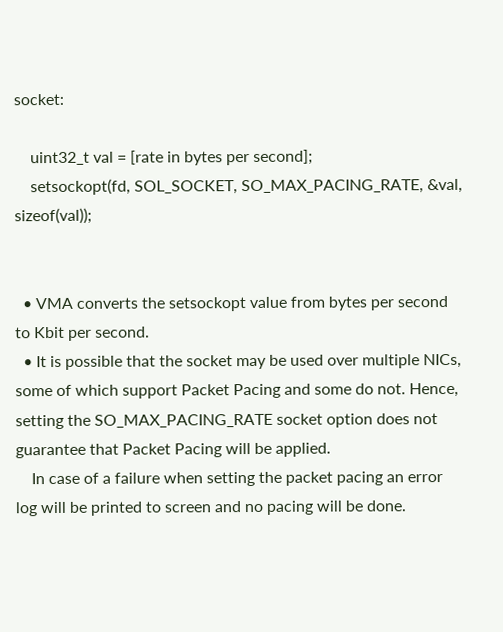socket:

    uint32_t val = [rate in bytes per second];
    setsockopt(fd, SOL_SOCKET, SO_MAX_PACING_RATE, &val, sizeof(val));


  • VMA converts the setsockopt value from bytes per second to Kbit per second.
  • It is possible that the socket may be used over multiple NICs, some of which support Packet Pacing and some do not. Hence, setting the SO_MAX_PACING_RATE socket option does not guarantee that Packet Pacing will be applied.
    In case of a failure when setting the packet pacing an error log will be printed to screen and no pacing will be done.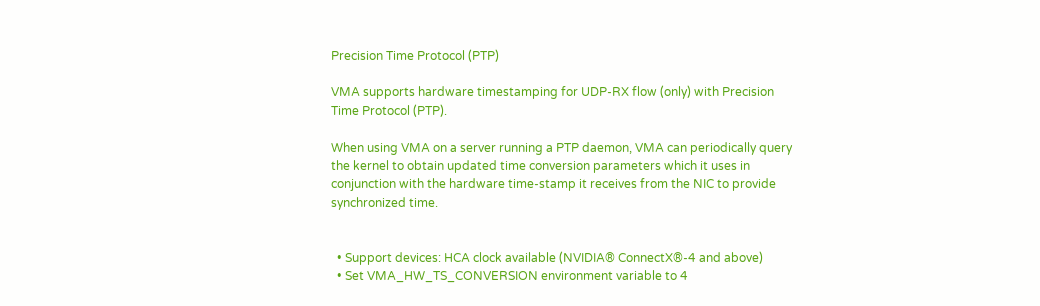Precision Time Protocol (PTP)

VMA supports hardware timestamping for UDP-RX flow (only) with Precision Time Protocol (PTP).

When using VMA on a server running a PTP daemon, VMA can periodically query the kernel to obtain updated time conversion parameters which it uses in conjunction with the hardware time-stamp it receives from the NIC to provide synchronized time.


  • Support devices: HCA clock available (NVIDIA® ConnectX®-4 and above)
  • Set VMA_HW_TS_CONVERSION environment variable to 4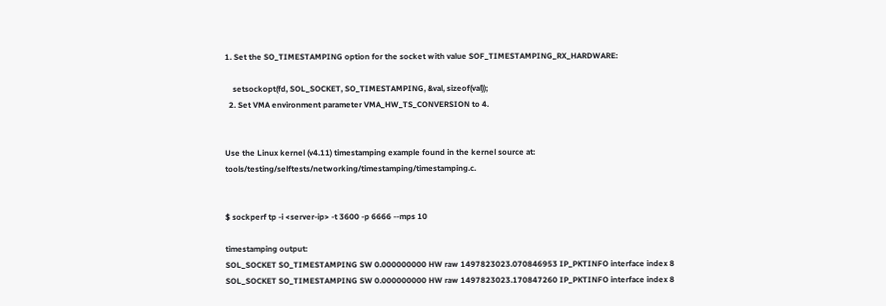1. Set the SO_TIMESTAMPING option for the socket with value SOF_TIMESTAMPING_RX_HARDWARE:

    setsockopt(fd, SOL_SOCKET, SO_TIMESTAMPING, &val, sizeof(val));
  2. Set VMA environment parameter VMA_HW_TS_CONVERSION to 4.


Use the Linux kernel (v4.11) timestamping example found in the kernel source at: tools/testing/selftests/networking/timestamping/timestamping.c.


$ sockperf tp -i <server-ip> -t 3600 -p 6666 --mps 10

timestamping output:
SOL_SOCKET SO_TIMESTAMPING SW 0.000000000 HW raw 1497823023.070846953 IP_PKTINFO interface index 8
SOL_SOCKET SO_TIMESTAMPING SW 0.000000000 HW raw 1497823023.170847260 IP_PKTINFO interface index 8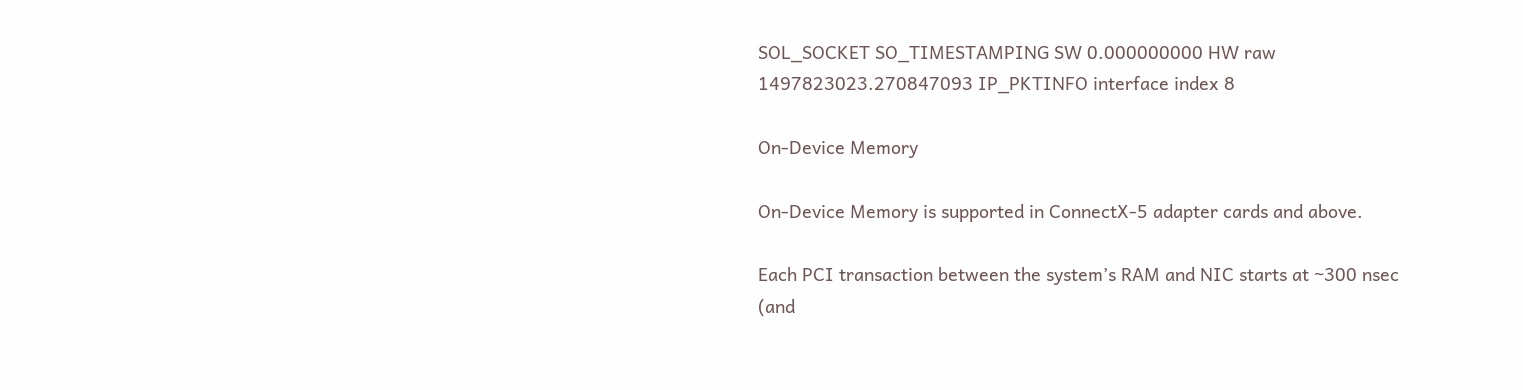SOL_SOCKET SO_TIMESTAMPING SW 0.000000000 HW raw 1497823023.270847093 IP_PKTINFO interface index 8

On-Device Memory

On-Device Memory is supported in ConnectX-5 adapter cards and above.

Each PCI transaction between the system’s RAM and NIC starts at ~300 nsec (and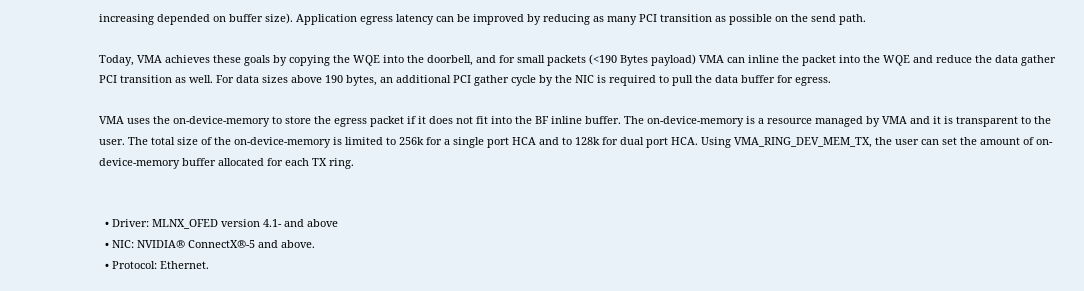increasing depended on buffer size). Application egress latency can be improved by reducing as many PCI transition as possible on the send path.

Today, VMA achieves these goals by copying the WQE into the doorbell, and for small packets (<190 Bytes payload) VMA can inline the packet into the WQE and reduce the data gather PCI transition as well. For data sizes above 190 bytes, an additional PCI gather cycle by the NIC is required to pull the data buffer for egress.

VMA uses the on-device-memory to store the egress packet if it does not fit into the BF inline buffer. The on-device-memory is a resource managed by VMA and it is transparent to the user. The total size of the on-device-memory is limited to 256k for a single port HCA and to 128k for dual port HCA. Using VMA_RING_DEV_MEM_TX, the user can set the amount of on-device-memory buffer allocated for each TX ring.


  • Driver: MLNX_OFED version 4.1- and above
  • NIC: NVIDIA® ConnectX®-5 and above.
  • Protocol: Ethernet.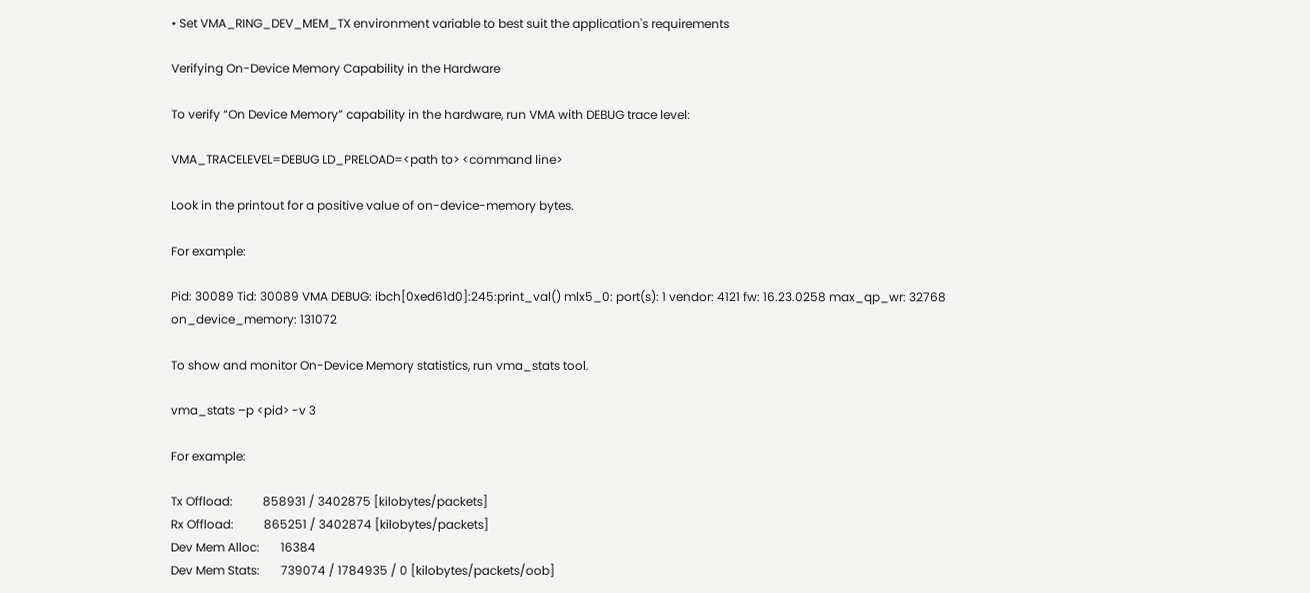• Set VMA_RING_DEV_MEM_TX environment variable to best suit the application's requirements

Verifying On-Device Memory Capability in the Hardware

To verify “On Device Memory” capability in the hardware, run VMA with DEBUG trace level:

VMA_TRACELEVEL=DEBUG LD_PRELOAD=<path to> <command line>

Look in the printout for a positive value of on-device-memory bytes.

For example:

Pid: 30089 Tid: 30089 VMA DEBUG: ibch[0xed61d0]:245:print_val() mlx5_0: port(s): 1 vendor: 4121 fw: 16.23.0258 max_qp_wr: 32768 on_device_memory: 131072

To show and monitor On-Device Memory statistics, run vma_stats tool.

vma_stats –p <pid> -v 3

For example:

Tx Offload:          858931 / 3402875 [kilobytes/packets]
Rx Offload:          865251 / 3402874 [kilobytes/packets]
Dev Mem Alloc:       16384
Dev Mem Stats:       739074 / 1784935 / 0 [kilobytes/packets/oob]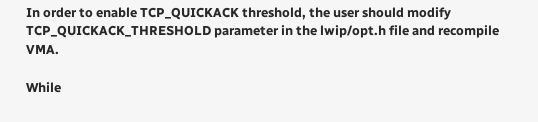In order to enable TCP_QUICKACK threshold, the user should modify TCP_QUICKACK_THRESHOLD parameter in the lwip/opt.h file and recompile VMA.

While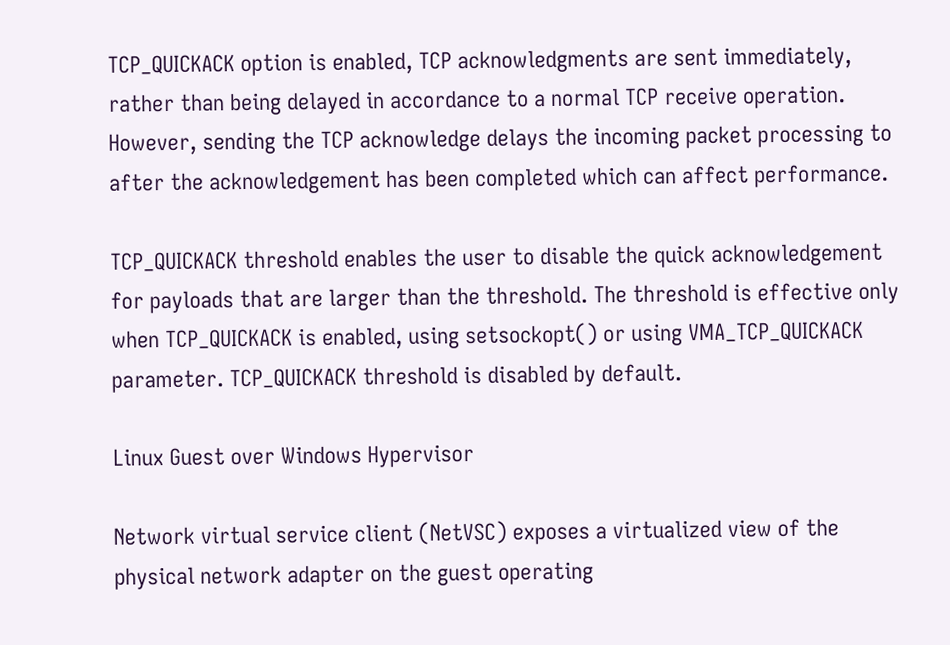TCP_QUICKACK option is enabled, TCP acknowledgments are sent immediately, rather than being delayed in accordance to a normal TCP receive operation. However, sending the TCP acknowledge delays the incoming packet processing to after the acknowledgement has been completed which can affect performance.

TCP_QUICKACK threshold enables the user to disable the quick acknowledgement for payloads that are larger than the threshold. The threshold is effective only when TCP_QUICKACK is enabled, using setsockopt() or using VMA_TCP_QUICKACK parameter. TCP_QUICKACK threshold is disabled by default.

Linux Guest over Windows Hypervisor

Network virtual service client (NetVSC) exposes a virtualized view of the physical network adapter on the guest operating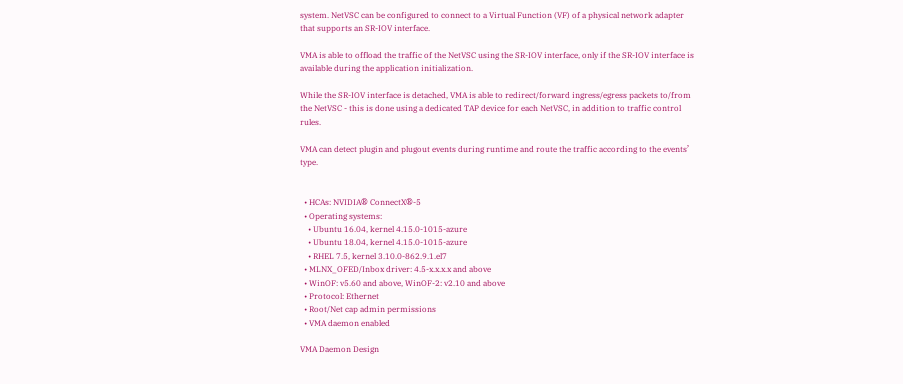system. NetVSC can be configured to connect to a Virtual Function (VF) of a physical network adapter that supports an SR-IOV interface.

VMA is able to offload the traffic of the NetVSC using the SR-IOV interface, only if the SR-IOV interface is available during the application initialization.

While the SR-IOV interface is detached, VMA is able to redirect/forward ingress/egress packets to/from the NetVSC - this is done using a dedicated TAP device for each NetVSC, in addition to traffic control rules.

VMA can detect plugin and plugout events during runtime and route the traffic according to the events’ type.


  • HCAs: NVIDIA® ConnectX®-5
  • Operating systems:
    • Ubuntu 16.04, kernel 4.15.0-1015-azure
    • Ubuntu 18.04, kernel 4.15.0-1015-azure
    • RHEL 7.5, kernel 3.10.0-862.9.1.el7
  • MLNX_OFED/Inbox driver: 4.5-x.x.x.x and above
  • WinOF: v5.60 and above, WinOF-2: v2.10 and above
  • Protocol: Ethernet
  • Root/Net cap admin permissions
  • VMA daemon enabled

VMA Daemon Design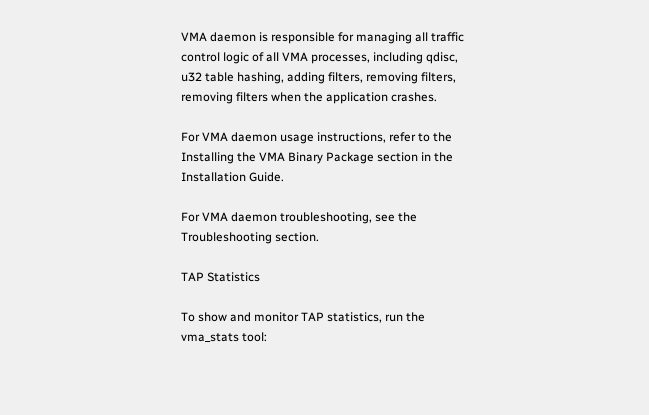VMA daemon is responsible for managing all traffic control logic of all VMA processes, including qdisc, u32 table hashing, adding filters, removing filters, removing filters when the application crashes.

For VMA daemon usage instructions, refer to the Installing the VMA Binary Package section in the Installation Guide.

For VMA daemon troubleshooting, see the Troubleshooting section.

TAP Statistics

To show and monitor TAP statistics, run the vma_stats tool: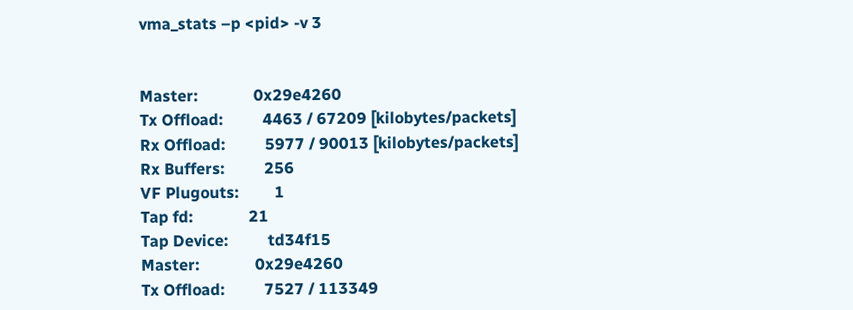vma_stats –p <pid> -v 3


Master:              0x29e4260
Tx Offload:          4463 / 67209 [kilobytes/packets]
Rx Offload:          5977 / 90013 [kilobytes/packets]
Rx Buffers:          256
VF Plugouts:         1
Tap fd:              21
Tap Device:          td34f15
Master:              0x29e4260
Tx Offload:          7527 / 113349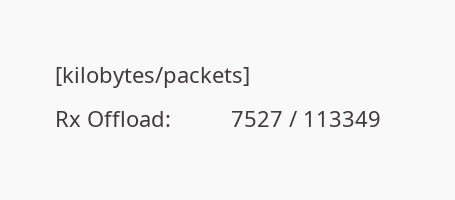[kilobytes/packets]
Rx Offload:          7527 / 113349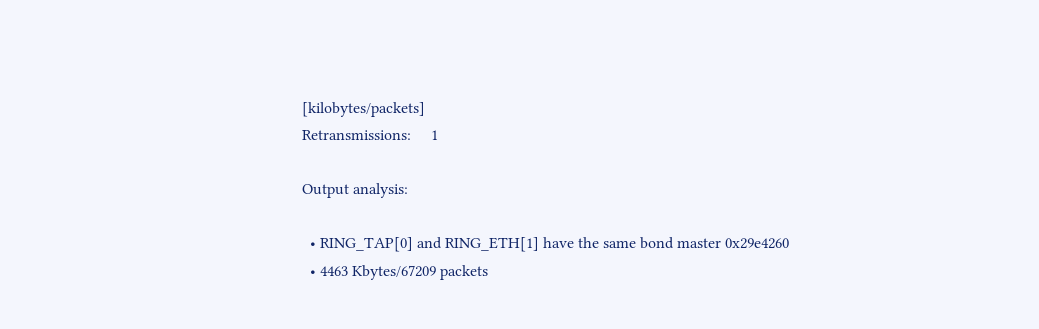[kilobytes/packets]
Retransmissions:     1

Output analysis:

  • RING_TAP[0] and RING_ETH[1] have the same bond master 0x29e4260
  • 4463 Kbytes/67209 packets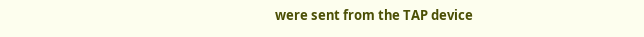were sent from the TAP device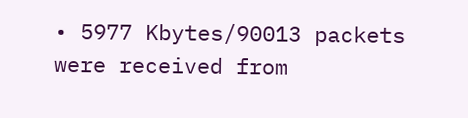• 5977 Kbytes/90013 packets were received from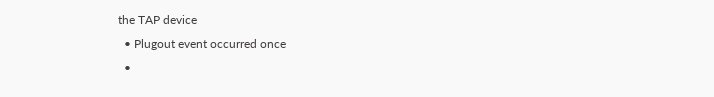the TAP device
  • Plugout event occurred once
  •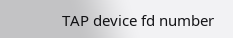TAP device fd number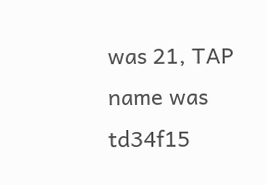was 21, TAP name was td34f15